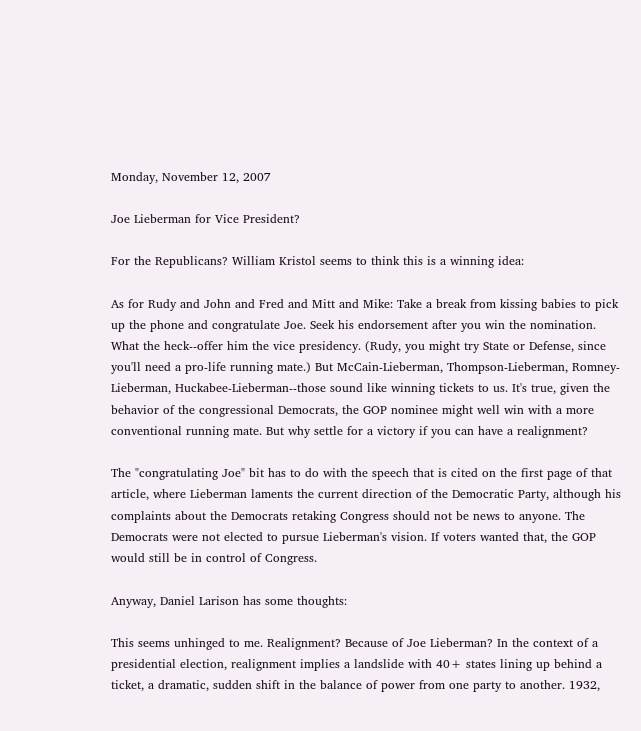Monday, November 12, 2007

Joe Lieberman for Vice President?

For the Republicans? William Kristol seems to think this is a winning idea:

As for Rudy and John and Fred and Mitt and Mike: Take a break from kissing babies to pick up the phone and congratulate Joe. Seek his endorsement after you win the nomination. What the heck--offer him the vice presidency. (Rudy, you might try State or Defense, since you'll need a pro-life running mate.) But McCain-Lieberman, Thompson-Lieberman, Romney-Lieberman, Huckabee-Lieberman--those sound like winning tickets to us. It's true, given the behavior of the congressional Democrats, the GOP nominee might well win with a more conventional running mate. But why settle for a victory if you can have a realignment?

The "congratulating Joe" bit has to do with the speech that is cited on the first page of that article, where Lieberman laments the current direction of the Democratic Party, although his complaints about the Democrats retaking Congress should not be news to anyone. The Democrats were not elected to pursue Lieberman's vision. If voters wanted that, the GOP would still be in control of Congress.

Anyway, Daniel Larison has some thoughts:

This seems unhinged to me. Realignment? Because of Joe Lieberman? In the context of a presidential election, realignment implies a landslide with 40+ states lining up behind a ticket, a dramatic, sudden shift in the balance of power from one party to another. 1932,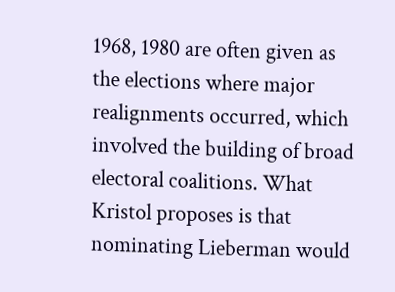1968, 1980 are often given as the elections where major realignments occurred, which involved the building of broad electoral coalitions. What Kristol proposes is that nominating Lieberman would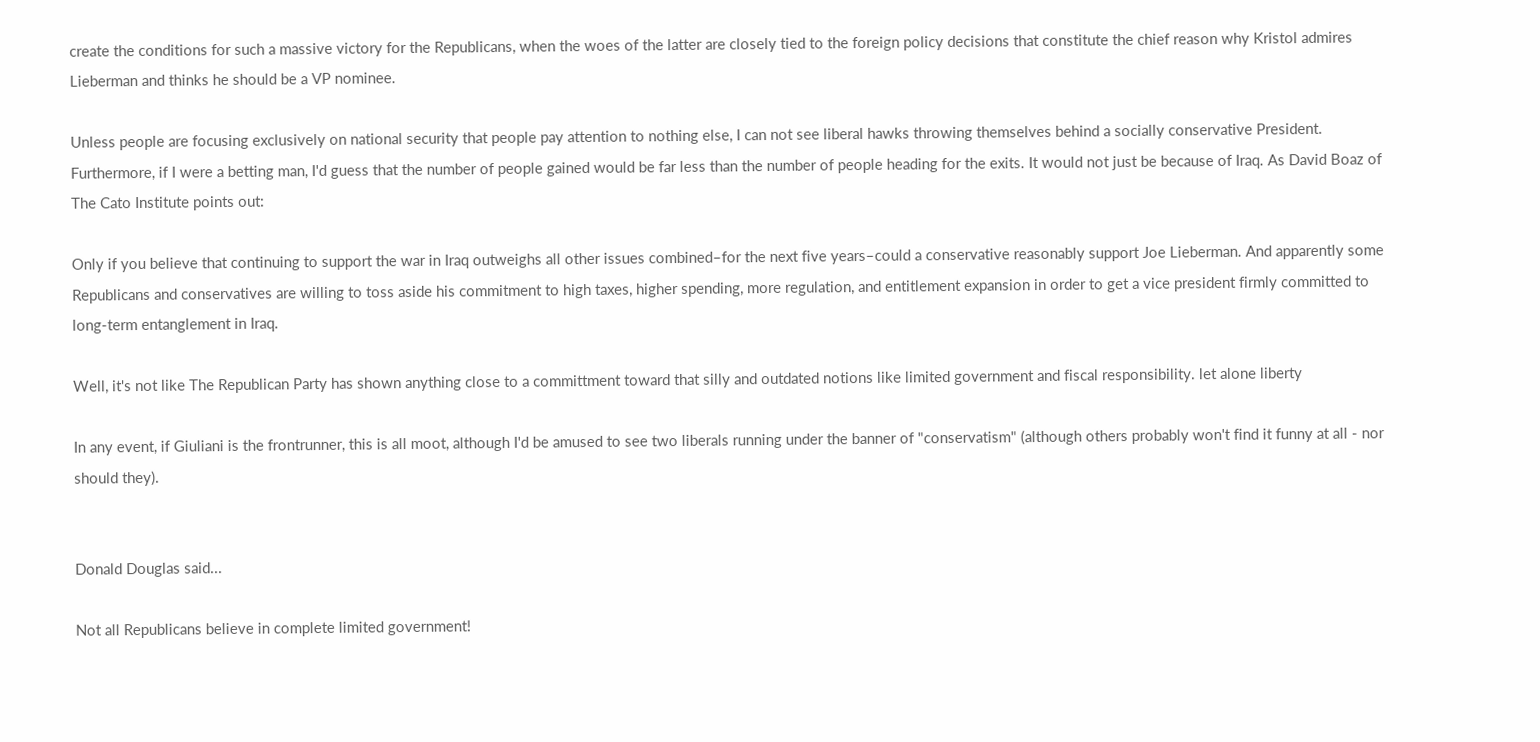create the conditions for such a massive victory for the Republicans, when the woes of the latter are closely tied to the foreign policy decisions that constitute the chief reason why Kristol admires Lieberman and thinks he should be a VP nominee.

Unless people are focusing exclusively on national security that people pay attention to nothing else, I can not see liberal hawks throwing themselves behind a socially conservative President. Furthermore, if I were a betting man, I'd guess that the number of people gained would be far less than the number of people heading for the exits. It would not just be because of Iraq. As David Boaz of The Cato Institute points out:

Only if you believe that continuing to support the war in Iraq outweighs all other issues combined–for the next five years–could a conservative reasonably support Joe Lieberman. And apparently some Republicans and conservatives are willing to toss aside his commitment to high taxes, higher spending, more regulation, and entitlement expansion in order to get a vice president firmly committed to long-term entanglement in Iraq.

Well, it's not like The Republican Party has shown anything close to a committment toward that silly and outdated notions like limited government and fiscal responsibility. let alone liberty

In any event, if Giuliani is the frontrunner, this is all moot, although I'd be amused to see two liberals running under the banner of "conservatism" (although others probably won't find it funny at all - nor should they).


Donald Douglas said...

Not all Republicans believe in complete limited government!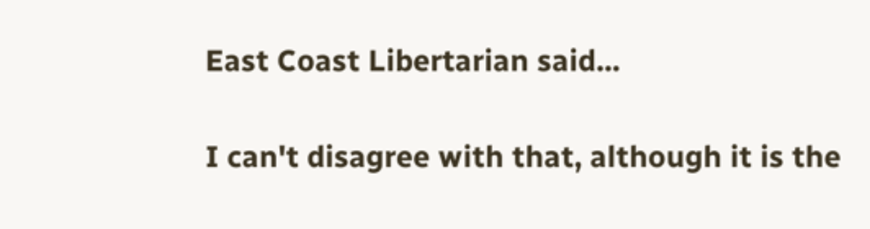East Coast Libertarian said...

I can't disagree with that, although it is the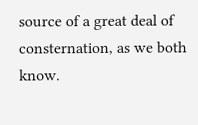source of a great deal of consternation, as we both know.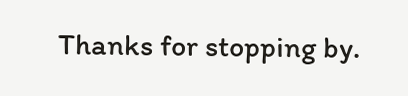Thanks for stopping by.